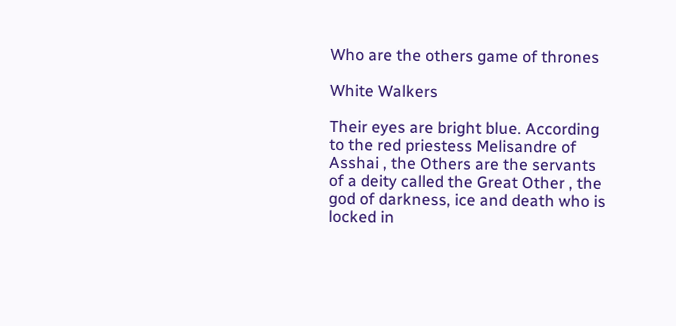Who are the others game of thrones

White Walkers

Their eyes are bright blue. According to the red priestess Melisandre of Asshai , the Others are the servants of a deity called the Great Other , the god of darkness, ice and death who is locked in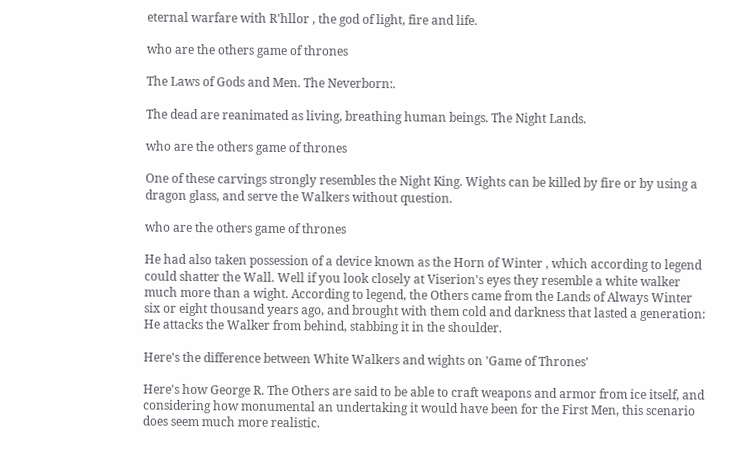eternal warfare with R'hllor , the god of light, fire and life.

who are the others game of thrones

The Laws of Gods and Men. The Neverborn:.

The dead are reanimated as living, breathing human beings. The Night Lands.

who are the others game of thrones

One of these carvings strongly resembles the Night King. Wights can be killed by fire or by using a dragon glass, and serve the Walkers without question.

who are the others game of thrones

He had also taken possession of a device known as the Horn of Winter , which according to legend could shatter the Wall. Well if you look closely at Viserion's eyes they resemble a white walker much more than a wight. According to legend, the Others came from the Lands of Always Winter six or eight thousand years ago, and brought with them cold and darkness that lasted a generation: He attacks the Walker from behind, stabbing it in the shoulder.

Here's the difference between White Walkers and wights on 'Game of Thrones'

Here's how George R. The Others are said to be able to craft weapons and armor from ice itself, and considering how monumental an undertaking it would have been for the First Men, this scenario does seem much more realistic.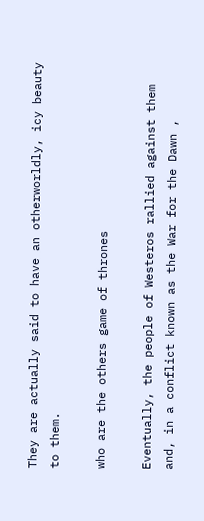They are actually said to have an otherworldly, icy beauty to them.

who are the others game of thrones

Eventually, the people of Westeros rallied against them and, in a conflict known as the War for the Dawn ,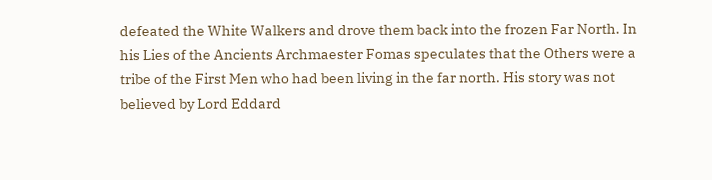defeated the White Walkers and drove them back into the frozen Far North. In his Lies of the Ancients Archmaester Fomas speculates that the Others were a tribe of the First Men who had been living in the far north. His story was not believed by Lord Eddard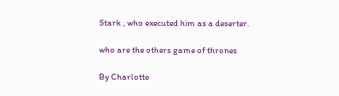Stark , who executed him as a deserter.

who are the others game of thrones

By Charlotte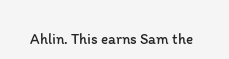Ahlin. This earns Sam the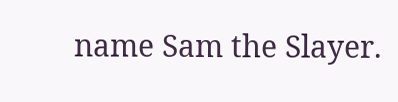name Sam the Slayer.